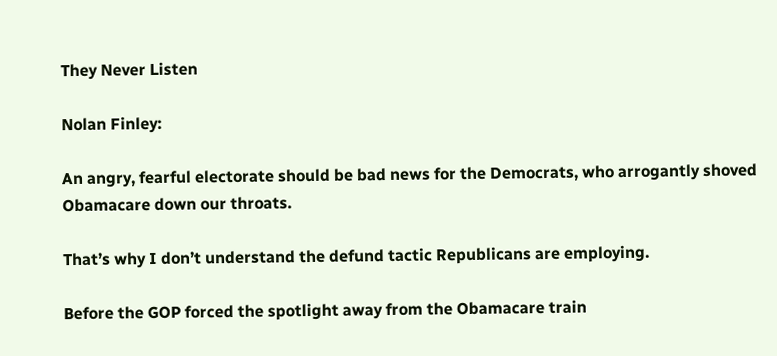They Never Listen

Nolan Finley:

An angry, fearful electorate should be bad news for the Democrats, who arrogantly shoved Obamacare down our throats.

That’s why I don’t understand the defund tactic Republicans are employing.

Before the GOP forced the spotlight away from the Obamacare train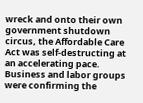wreck and onto their own government shutdown circus, the Affordable Care Act was self-destructing at an accelerating pace. Business and labor groups were confirming the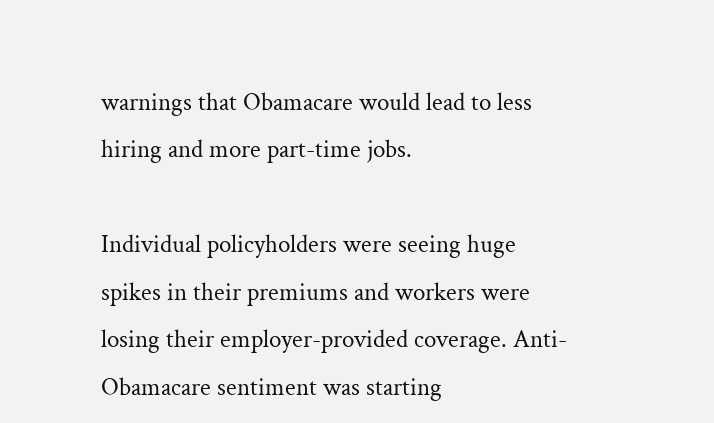warnings that Obamacare would lead to less hiring and more part-time jobs.

Individual policyholders were seeing huge spikes in their premiums and workers were losing their employer-provided coverage. Anti-Obamacare sentiment was starting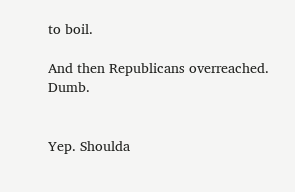to boil.

And then Republicans overreached. Dumb.


Yep. Shoulda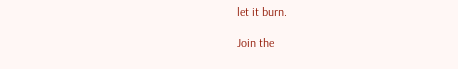let it burn.

Join the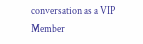conversation as a VIP Member